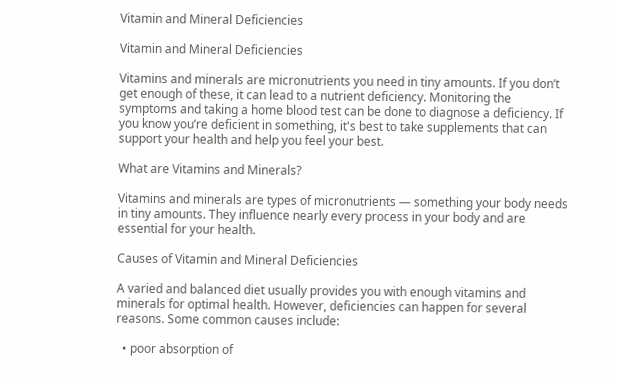Vitamin and Mineral Deficiencies

Vitamin and Mineral Deficiencies

Vitamins and minerals are micronutrients you need in tiny amounts. If you don’t get enough of these, it can lead to a nutrient deficiency. Monitoring the symptoms and taking a home blood test can be done to diagnose a deficiency. If you know you’re deficient in something, it's best to take supplements that can support your health and help you feel your best.

What are Vitamins and Minerals?

Vitamins and minerals are types of micronutrients — something your body needs in tiny amounts. They influence nearly every process in your body and are essential for your health.

Causes of Vitamin and Mineral Deficiencies

A varied and balanced diet usually provides you with enough vitamins and minerals for optimal health. However, deficiencies can happen for several reasons. Some common causes include:

  • poor absorption of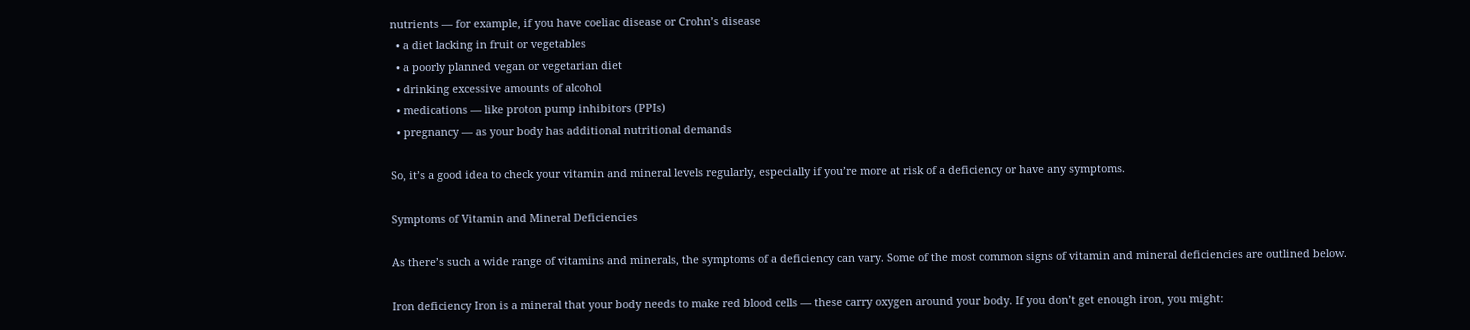nutrients — for example, if you have coeliac disease or Crohn’s disease
  • a diet lacking in fruit or vegetables
  • a poorly planned vegan or vegetarian diet
  • drinking excessive amounts of alcohol
  • medications — like proton pump inhibitors (PPIs)
  • pregnancy — as your body has additional nutritional demands

So, it’s a good idea to check your vitamin and mineral levels regularly, especially if you’re more at risk of a deficiency or have any symptoms.

Symptoms of Vitamin and Mineral Deficiencies

As there’s such a wide range of vitamins and minerals, the symptoms of a deficiency can vary. Some of the most common signs of vitamin and mineral deficiencies are outlined below.

Iron deficiency Iron is a mineral that your body needs to make red blood cells — these carry oxygen around your body. If you don’t get enough iron, you might: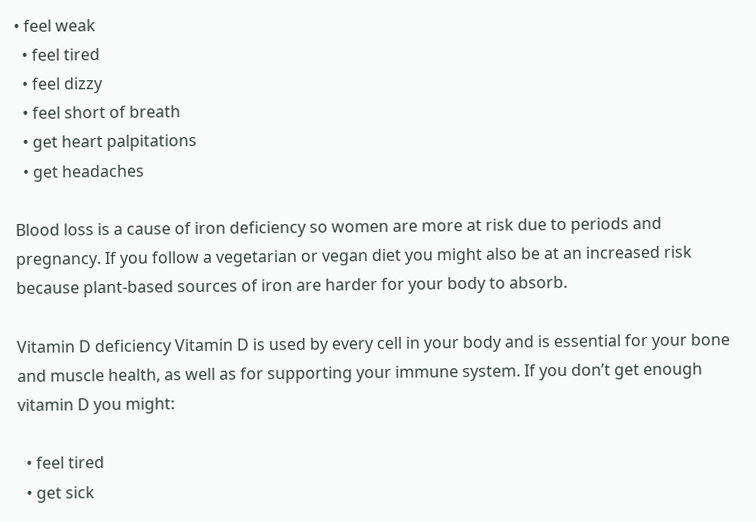• feel weak
  • feel tired
  • feel dizzy
  • feel short of breath
  • get heart palpitations
  • get headaches

Blood loss is a cause of iron deficiency so women are more at risk due to periods and pregnancy. If you follow a vegetarian or vegan diet you might also be at an increased risk because plant-based sources of iron are harder for your body to absorb.

Vitamin D deficiency Vitamin D is used by every cell in your body and is essential for your bone and muscle health, as well as for supporting your immune system. If you don’t get enough vitamin D you might:

  • feel tired
  • get sick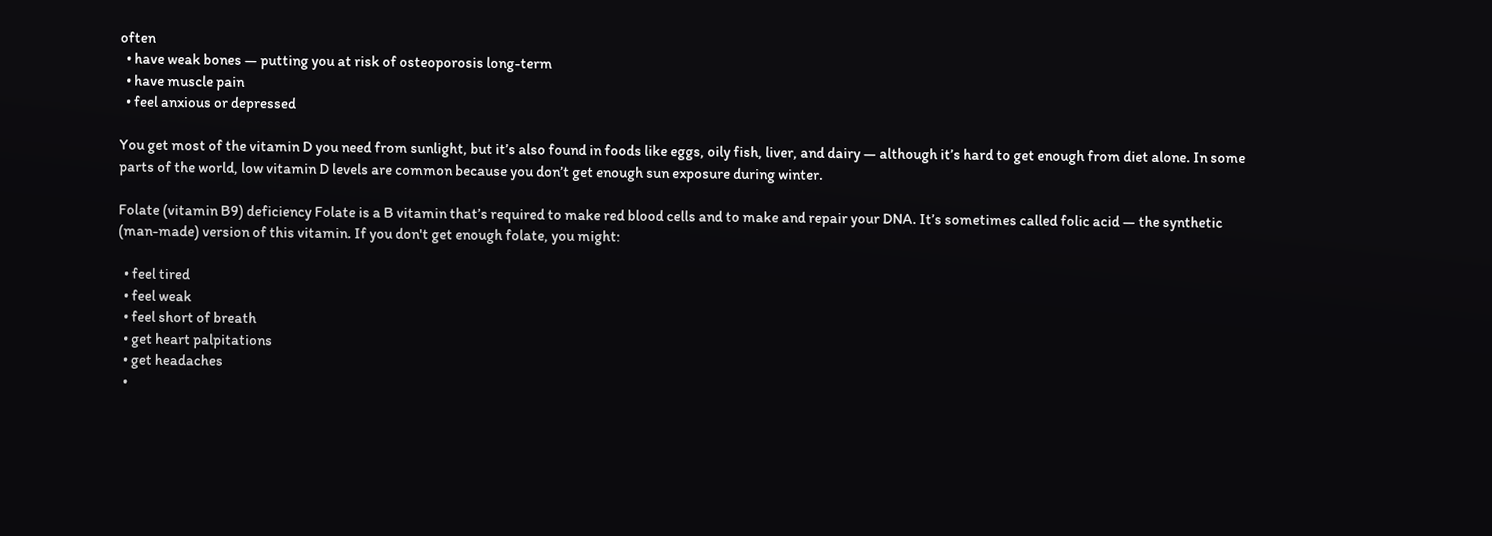often
  • have weak bones — putting you at risk of osteoporosis long-term
  • have muscle pain
  • feel anxious or depressed

You get most of the vitamin D you need from sunlight, but it’s also found in foods like eggs, oily fish, liver, and dairy — although it’s hard to get enough from diet alone. In some parts of the world, low vitamin D levels are common because you don’t get enough sun exposure during winter.

Folate (vitamin B9) deficiency Folate is a B vitamin that’s required to make red blood cells and to make and repair your DNA. It’s sometimes called folic acid — the synthetic (man-made) version of this vitamin. If you don't get enough folate, you might:

  • feel tired
  • feel weak
  • feel short of breath
  • get heart palpitations
  • get headaches
  •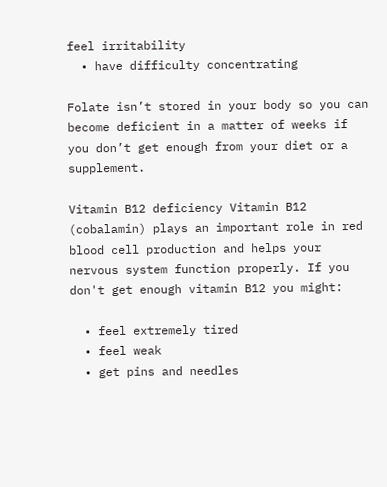feel irritability
  • have difficulty concentrating

Folate isn’t stored in your body so you can become deficient in a matter of weeks if you don’t get enough from your diet or a supplement.

Vitamin B12 deficiency Vitamin B12 (cobalamin) plays an important role in red blood cell production and helps your nervous system function properly. If you don't get enough vitamin B12 you might:

  • feel extremely tired
  • feel weak
  • get pins and needles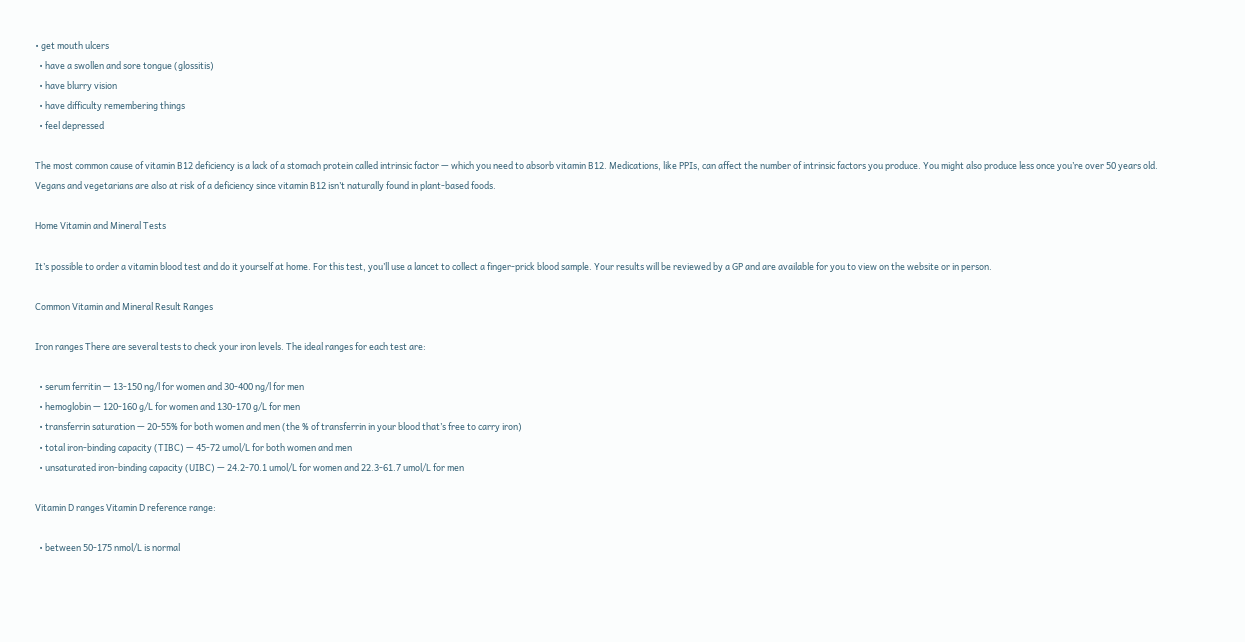• get mouth ulcers
  • have a swollen and sore tongue (glossitis)
  • have blurry vision
  • have difficulty remembering things
  • feel depressed

The most common cause of vitamin B12 deficiency is a lack of a stomach protein called intrinsic factor — which you need to absorb vitamin B12. Medications, like PPIs, can affect the number of intrinsic factors you produce. You might also produce less once you’re over 50 years old. Vegans and vegetarians are also at risk of a deficiency since vitamin B12 isn’t naturally found in plant-based foods.

Home Vitamin and Mineral Tests

It’s possible to order a vitamin blood test and do it yourself at home. For this test, you’ll use a lancet to collect a finger-prick blood sample. Your results will be reviewed by a GP and are available for you to view on the website or in person.

Common Vitamin and Mineral Result Ranges

Iron ranges There are several tests to check your iron levels. The ideal ranges for each test are:

  • serum ferritin — 13-150 ng/l for women and 30-400 ng/l for men
  • hemoglobin — 120-160 g/L for women and 130-170 g/L for men
  • transferrin saturation — 20-55% for both women and men (the % of transferrin in your blood that’s free to carry iron)
  • total iron-binding capacity (TIBC) — 45-72 umol/L for both women and men
  • unsaturated iron-binding capacity (UIBC) — 24.2-70.1 umol/L for women and 22.3-61.7 umol/L for men

Vitamin D ranges Vitamin D reference range:

  • between 50-175 nmol/L is normal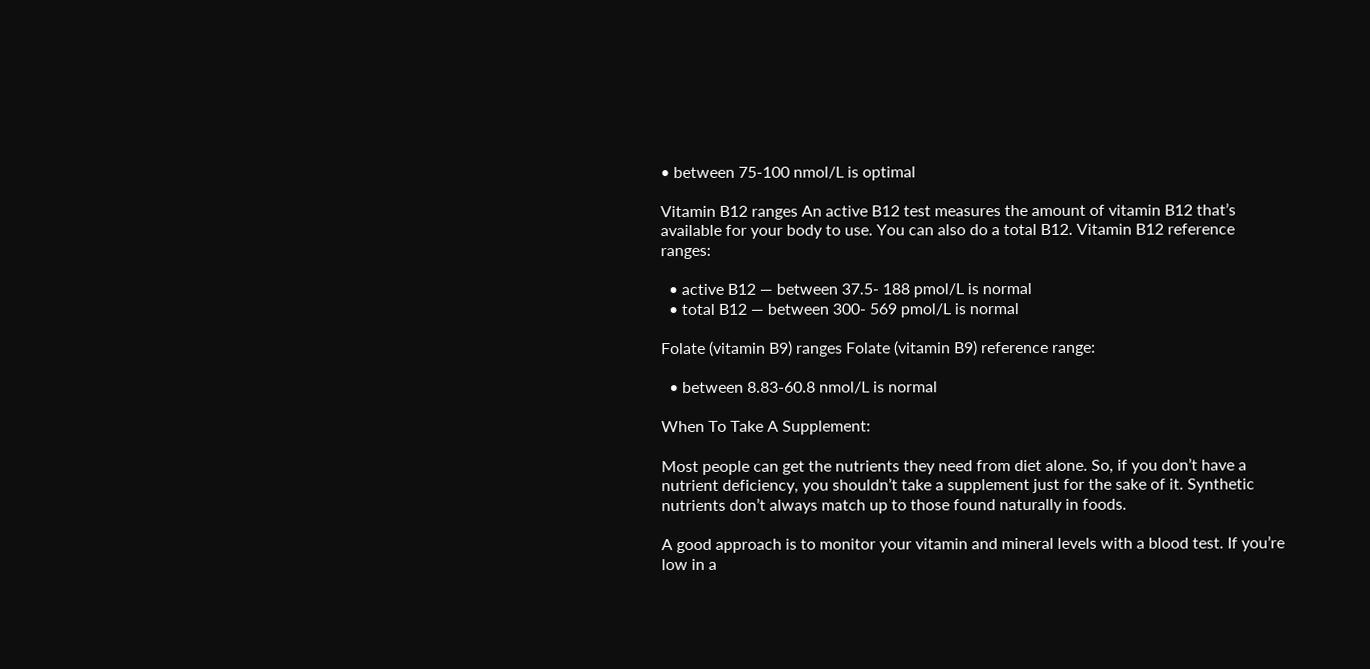• between 75-100 nmol/L is optimal

Vitamin B12 ranges An active B12 test measures the amount of vitamin B12 that’s available for your body to use. You can also do a total B12. Vitamin B12 reference ranges:

  • active B12 — between 37.5- 188 pmol/L is normal
  • total B12 — between 300- 569 pmol/L is normal

Folate (vitamin B9) ranges Folate (vitamin B9) reference range:

  • between 8.83-60.8 nmol/L is normal

When To Take A Supplement:

Most people can get the nutrients they need from diet alone. So, if you don’t have a nutrient deficiency, you shouldn’t take a supplement just for the sake of it. Synthetic nutrients don’t always match up to those found naturally in foods.

A good approach is to monitor your vitamin and mineral levels with a blood test. If you’re low in a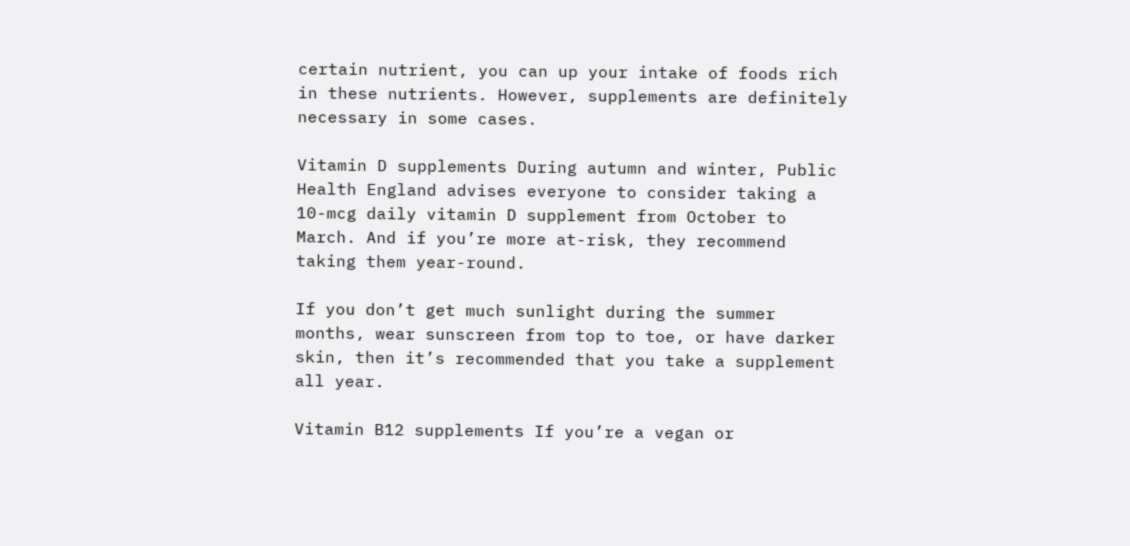certain nutrient, you can up your intake of foods rich in these nutrients. However, supplements are definitely necessary in some cases.

Vitamin D supplements During autumn and winter, Public Health England advises everyone to consider taking a 10-mcg daily vitamin D supplement from October to March. And if you’re more at-risk, they recommend taking them year-round.

If you don’t get much sunlight during the summer months, wear sunscreen from top to toe, or have darker skin, then it’s recommended that you take a supplement all year.

Vitamin B12 supplements If you’re a vegan or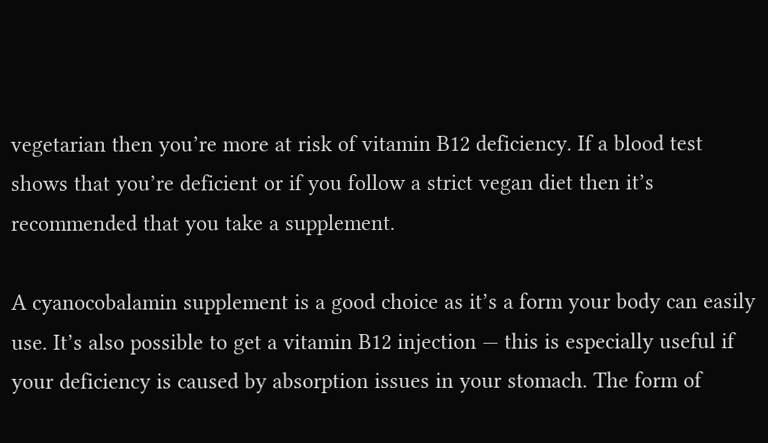vegetarian then you’re more at risk of vitamin B12 deficiency. If a blood test shows that you’re deficient or if you follow a strict vegan diet then it’s recommended that you take a supplement.

A cyanocobalamin supplement is a good choice as it’s a form your body can easily use. It’s also possible to get a vitamin B12 injection — this is especially useful if your deficiency is caused by absorption issues in your stomach. The form of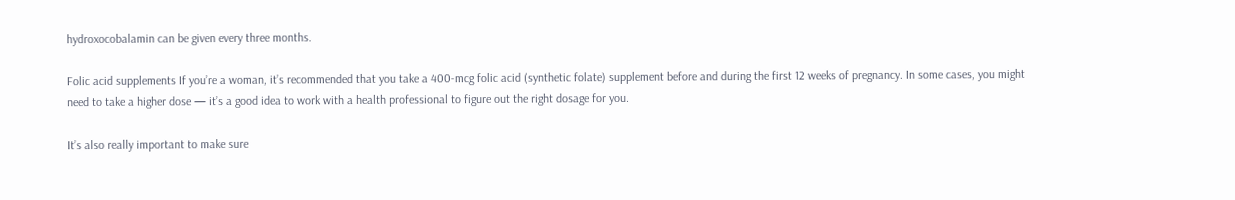hydroxocobalamin can be given every three months.

Folic acid supplements If you’re a woman, it’s recommended that you take a 400-mcg folic acid (synthetic folate) supplement before and during the first 12 weeks of pregnancy. In some cases, you might need to take a higher dose — it’s a good idea to work with a health professional to figure out the right dosage for you.

It’s also really important to make sure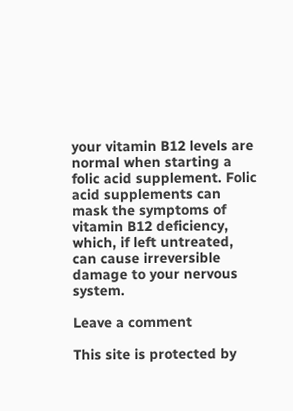your vitamin B12 levels are normal when starting a folic acid supplement. Folic acid supplements can mask the symptoms of vitamin B12 deficiency, which, if left untreated, can cause irreversible damage to your nervous system.

Leave a comment

This site is protected by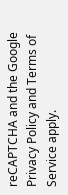reCAPTCHA and the Google Privacy Policy and Terms of Service apply.